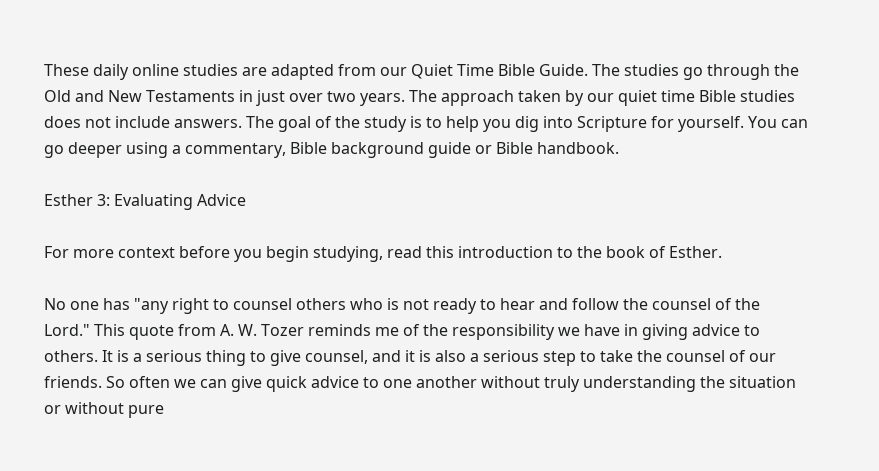These daily online studies are adapted from our Quiet Time Bible Guide. The studies go through the Old and New Testaments in just over two years. The approach taken by our quiet time Bible studies does not include answers. The goal of the study is to help you dig into Scripture for yourself. You can go deeper using a commentary, Bible background guide or Bible handbook.

Esther 3: Evaluating Advice

For more context before you begin studying, read this introduction to the book of Esther.

No one has "any right to counsel others who is not ready to hear and follow the counsel of the Lord." This quote from A. W. Tozer reminds me of the responsibility we have in giving advice to others. It is a serious thing to give counsel, and it is also a serious step to take the counsel of our friends. So often we can give quick advice to one another without truly understanding the situation or without pure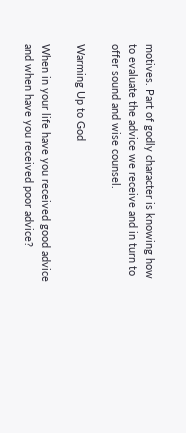motives. Part of godly character is knowing how to evaluate the advice we receive and in turn to offer sound and wise counsel.

Warming Up to God

When in your life have you received good advice and when have you received poor advice?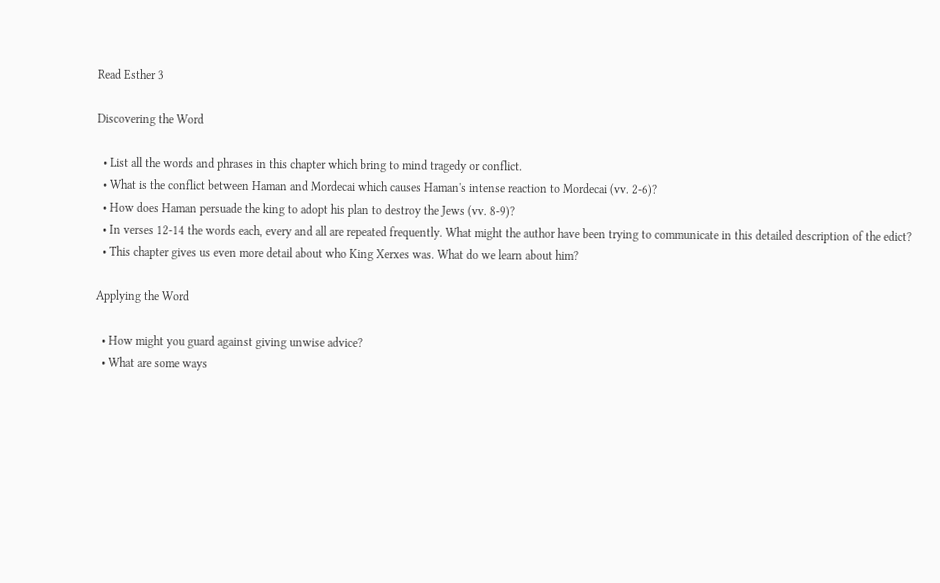Read Esther 3

Discovering the Word

  • List all the words and phrases in this chapter which bring to mind tragedy or conflict.
  • What is the conflict between Haman and Mordecai which causes Haman's intense reaction to Mordecai (vv. 2-6)?
  • How does Haman persuade the king to adopt his plan to destroy the Jews (vv. 8-9)?
  • In verses 12-14 the words each, every and all are repeated frequently. What might the author have been trying to communicate in this detailed description of the edict?
  • This chapter gives us even more detail about who King Xerxes was. What do we learn about him?

Applying the Word

  • How might you guard against giving unwise advice?
  • What are some ways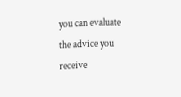you can evaluate the advice you receive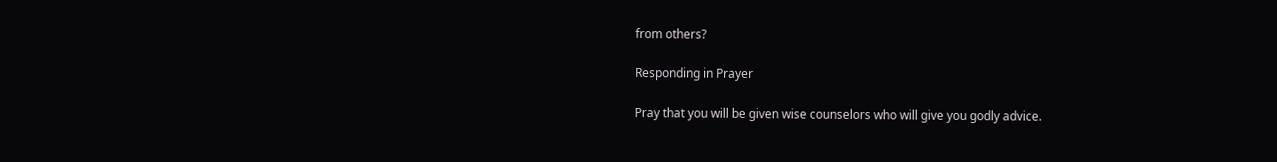from others?

Responding in Prayer

Pray that you will be given wise counselors who will give you godly advice.